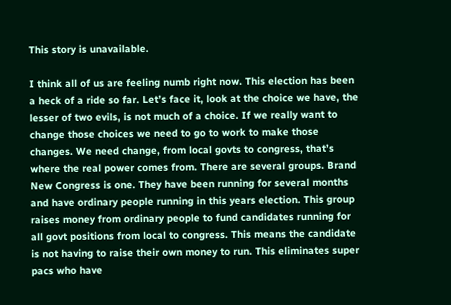This story is unavailable.

I think all of us are feeling numb right now. This election has been a heck of a ride so far. Let’s face it, look at the choice we have, the lesser of two evils, is not much of a choice. If we really want to change those choices we need to go to work to make those changes. We need change, from local govts to congress, that’s where the real power comes from. There are several groups. Brand New Congress is one. They have been running for several months and have ordinary people running in this years election. This group raises money from ordinary people to fund candidates running for all govt positions from local to congress. This means the candidate is not having to raise their own money to run. This eliminates super pacs who have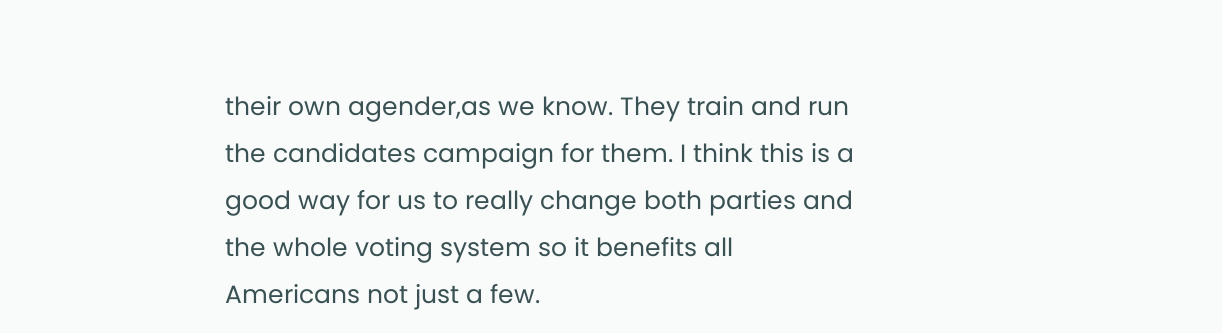their own agender,as we know. They train and run the candidates campaign for them. I think this is a good way for us to really change both parties and the whole voting system so it benefits all Americans not just a few.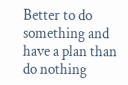Better to do something and have a plan than do nothing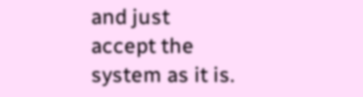and just accept the system as it is.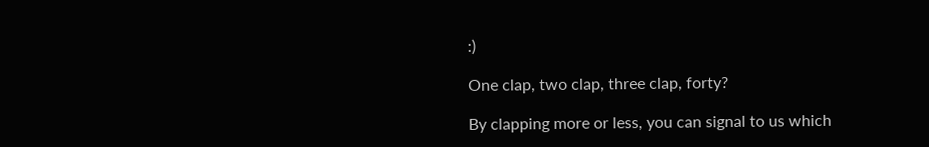:)

One clap, two clap, three clap, forty?

By clapping more or less, you can signal to us which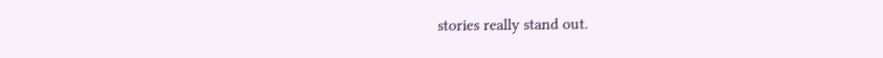stories really stand out.